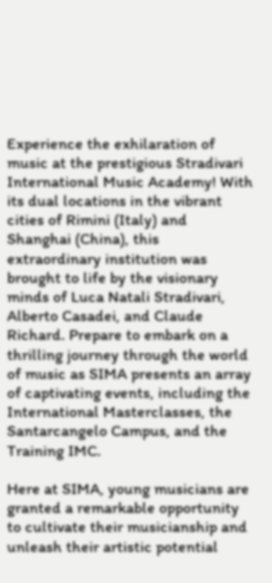Experience the exhilaration of music at the prestigious Stradivari International Music Academy! With its dual locations in the vibrant cities of Rimini (Italy) and Shanghai (China), this extraordinary institution was brought to life by the visionary minds of Luca Natali Stradivari, Alberto Casadei, and Claude Richard. Prepare to embark on a thrilling journey through the world of music as SIMA presents an array of captivating events, including the International Masterclasses, the Santarcangelo Campus, and the Training IMC.

Here at SIMA, young musicians are granted a remarkable opportunity to cultivate their musicianship and unleash their artistic potential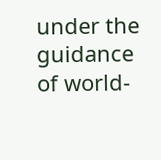under the guidance of world-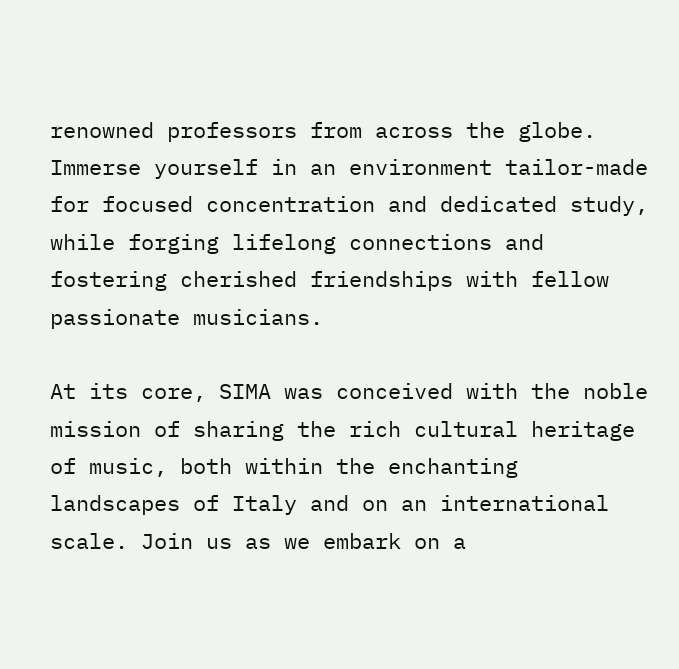renowned professors from across the globe. Immerse yourself in an environment tailor-made for focused concentration and dedicated study, while forging lifelong connections and fostering cherished friendships with fellow passionate musicians.

At its core, SIMA was conceived with the noble mission of sharing the rich cultural heritage of music, both within the enchanting landscapes of Italy and on an international scale. Join us as we embark on a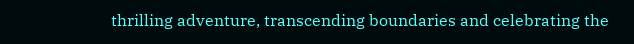thrilling adventure, transcending boundaries and celebrating the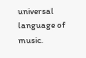universal language of music.